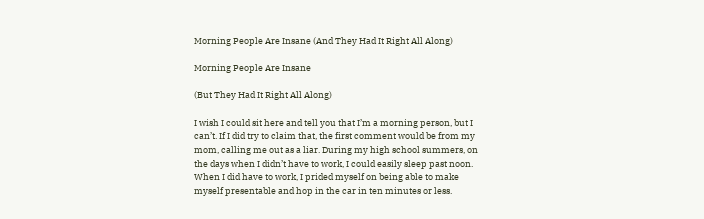Morning People Are Insane (And They Had It Right All Along)

Morning People Are Insane

(But They Had It Right All Along)

I wish I could sit here and tell you that I’m a morning person, but I can’t. If I did try to claim that, the first comment would be from my mom, calling me out as a liar. During my high school summers, on the days when I didn’t have to work, I could easily sleep past noon. When I did have to work, I prided myself on being able to make myself presentable and hop in the car in ten minutes or less.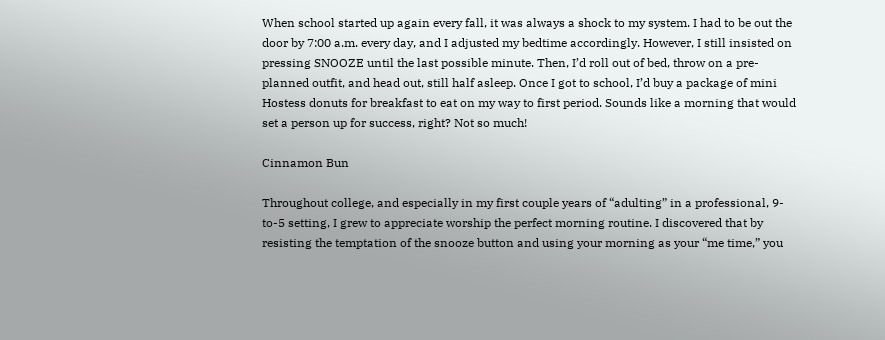When school started up again every fall, it was always a shock to my system. I had to be out the door by 7:00 a.m. every day, and I adjusted my bedtime accordingly. However, I still insisted on pressing SNOOZE until the last possible minute. Then, I’d roll out of bed, throw on a pre-planned outfit, and head out, still half asleep. Once I got to school, I’d buy a package of mini Hostess donuts for breakfast to eat on my way to first period. Sounds like a morning that would set a person up for success, right? Not so much!

Cinnamon Bun

Throughout college, and especially in my first couple years of “adulting” in a professional, 9-to-5 setting, I grew to appreciate worship the perfect morning routine. I discovered that by resisting the temptation of the snooze button and using your morning as your “me time,” you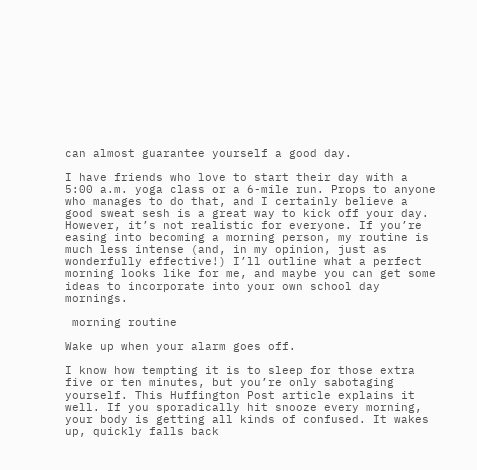can almost guarantee yourself a good day.

I have friends who love to start their day with a 5:00 a.m. yoga class or a 6-mile run. Props to anyone who manages to do that, and I certainly believe a good sweat sesh is a great way to kick off your day. However, it’s not realistic for everyone. If you’re easing into becoming a morning person, my routine is much less intense (and, in my opinion, just as wonderfully effective!) I’ll outline what a perfect morning looks like for me, and maybe you can get some ideas to incorporate into your own school day mornings.

 morning routine

Wake up when your alarm goes off.

I know how tempting it is to sleep for those extra five or ten minutes, but you’re only sabotaging yourself. This Huffington Post article explains it well. If you sporadically hit snooze every morning, your body is getting all kinds of confused. It wakes up, quickly falls back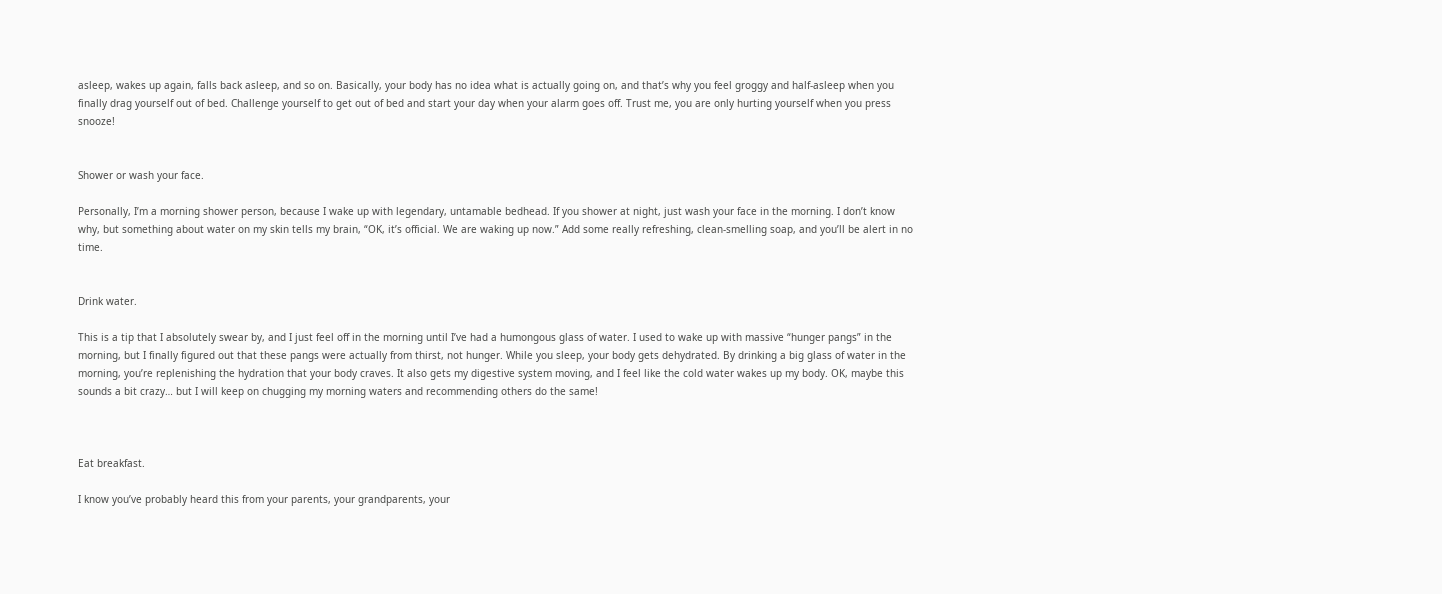asleep, wakes up again, falls back asleep, and so on. Basically, your body has no idea what is actually going on, and that’s why you feel groggy and half-asleep when you finally drag yourself out of bed. Challenge yourself to get out of bed and start your day when your alarm goes off. Trust me, you are only hurting yourself when you press snooze!


Shower or wash your face.

Personally, I’m a morning shower person, because I wake up with legendary, untamable bedhead. If you shower at night, just wash your face in the morning. I don’t know why, but something about water on my skin tells my brain, “OK, it’s official. We are waking up now.” Add some really refreshing, clean-smelling soap, and you’ll be alert in no time.


Drink water.

This is a tip that I absolutely swear by, and I just feel off in the morning until I’ve had a humongous glass of water. I used to wake up with massive “hunger pangs” in the morning, but I finally figured out that these pangs were actually from thirst, not hunger. While you sleep, your body gets dehydrated. By drinking a big glass of water in the morning, you’re replenishing the hydration that your body craves. It also gets my digestive system moving, and I feel like the cold water wakes up my body. OK, maybe this sounds a bit crazy… but I will keep on chugging my morning waters and recommending others do the same!



Eat breakfast.

I know you’ve probably heard this from your parents, your grandparents, your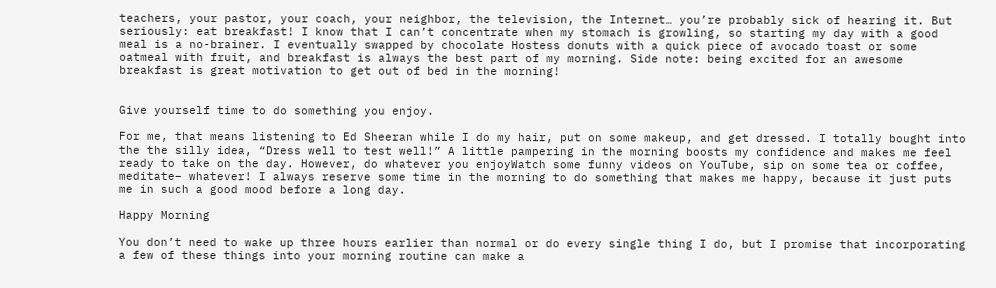teachers, your pastor, your coach, your neighbor, the television, the Internet… you’re probably sick of hearing it. But seriously: eat breakfast! I know that I can’t concentrate when my stomach is growling, so starting my day with a good meal is a no-brainer. I eventually swapped by chocolate Hostess donuts with a quick piece of avocado toast or some oatmeal with fruit, and breakfast is always the best part of my morning. Side note: being excited for an awesome breakfast is great motivation to get out of bed in the morning!


Give yourself time to do something you enjoy.

For me, that means listening to Ed Sheeran while I do my hair, put on some makeup, and get dressed. I totally bought into the the silly idea, “Dress well to test well!” A little pampering in the morning boosts my confidence and makes me feel ready to take on the day. However, do whatever you enjoyWatch some funny videos on YouTube, sip on some tea or coffee, meditate– whatever! I always reserve some time in the morning to do something that makes me happy, because it just puts me in such a good mood before a long day.

Happy Morning

You don’t need to wake up three hours earlier than normal or do every single thing I do, but I promise that incorporating a few of these things into your morning routine can make a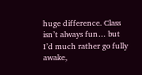huge difference. Class isn’t always fun… but I’d much rather go fully awake,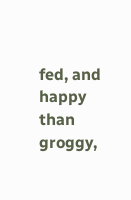fed, and happy than groggy,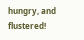hungry, and flustered!